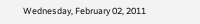Wednesday, February 02, 2011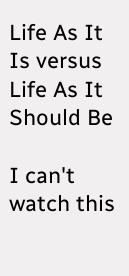Life As It Is versus Life As It Should Be

I can't watch this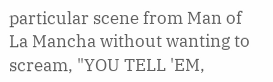particular scene from Man of La Mancha without wanting to scream, "YOU TELL 'EM,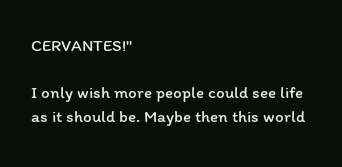CERVANTES!"

I only wish more people could see life as it should be. Maybe then this world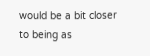would be a bit closer to being as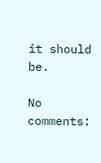it should be.

No comments: